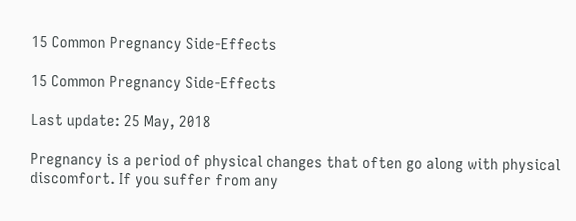15 Common Pregnancy Side-Effects

15 Common Pregnancy Side-Effects

Last update: 25 May, 2018

Pregnancy is a period of physical changes that often go along with physical discomfort. If you suffer from any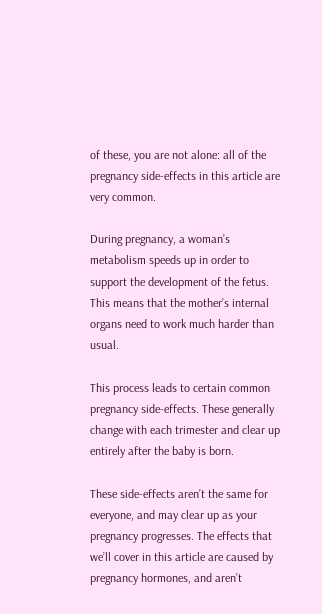of these, you are not alone: all of the pregnancy side-effects in this article are very common.

During pregnancy, a woman’s metabolism speeds up in order to support the development of the fetus. This means that the mother’s internal organs need to work much harder than usual.

This process leads to certain common pregnancy side-effects. These generally change with each trimester and clear up entirely after the baby is born.

These side-effects aren’t the same for everyone, and may clear up as your pregnancy progresses. The effects that we’ll cover in this article are caused by pregnancy hormones, and aren’t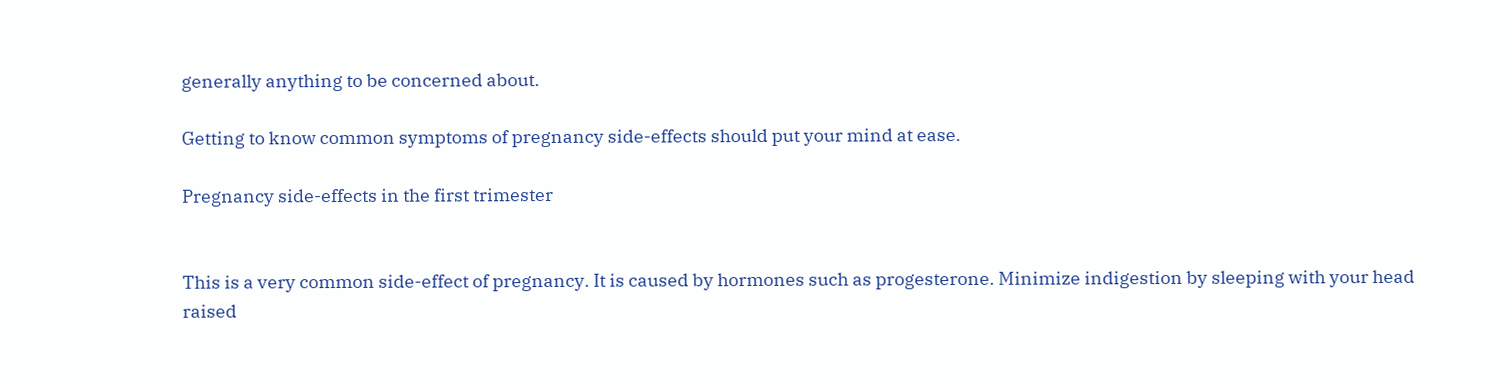generally anything to be concerned about.

Getting to know common symptoms of pregnancy side-effects should put your mind at ease.

Pregnancy side-effects in the first trimester


This is a very common side-effect of pregnancy. It is caused by hormones such as progesterone. Minimize indigestion by sleeping with your head raised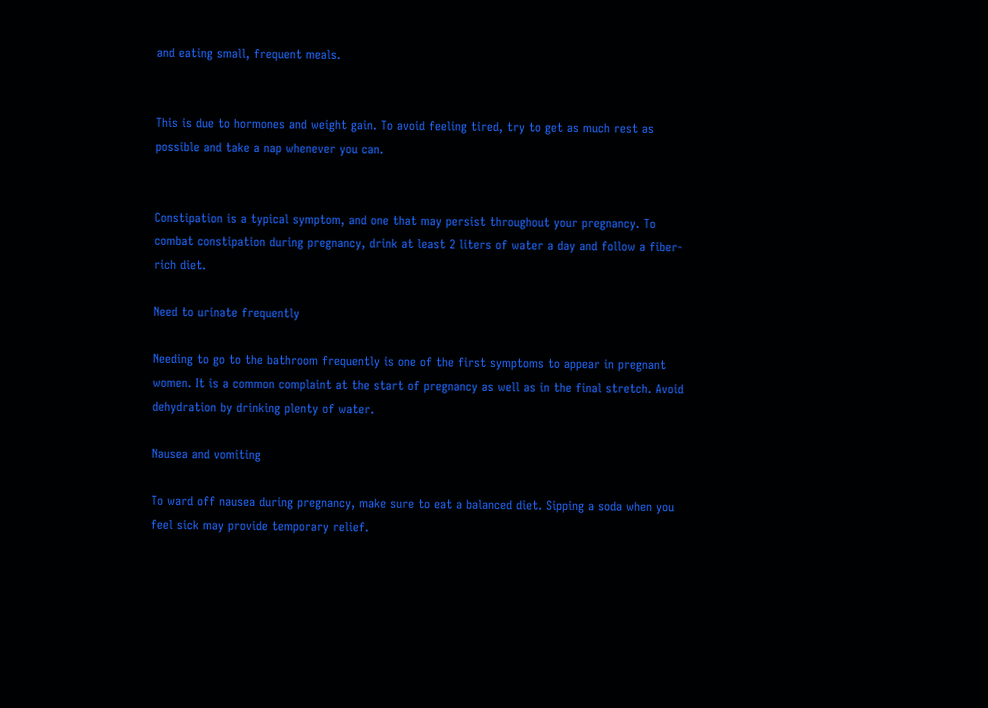and eating small, frequent meals.


This is due to hormones and weight gain. To avoid feeling tired, try to get as much rest as possible and take a nap whenever you can.


Constipation is a typical symptom, and one that may persist throughout your pregnancy. To combat constipation during pregnancy, drink at least 2 liters of water a day and follow a fiber-rich diet.

Need to urinate frequently

Needing to go to the bathroom frequently is one of the first symptoms to appear in pregnant women. It is a common complaint at the start of pregnancy as well as in the final stretch. Avoid dehydration by drinking plenty of water.

Nausea and vomiting

To ward off nausea during pregnancy, make sure to eat a balanced diet. Sipping a soda when you feel sick may provide temporary relief.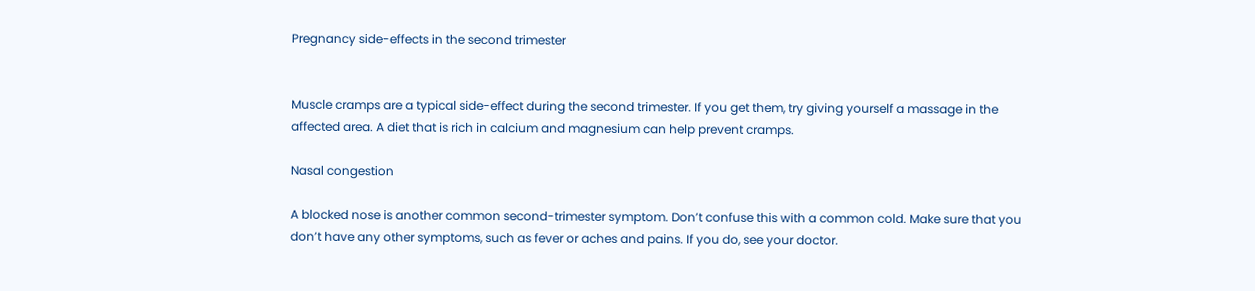Pregnancy side-effects in the second trimester


Muscle cramps are a typical side-effect during the second trimester. If you get them, try giving yourself a massage in the affected area. A diet that is rich in calcium and magnesium can help prevent cramps.

Nasal congestion

A blocked nose is another common second-trimester symptom. Don’t confuse this with a common cold. Make sure that you don’t have any other symptoms, such as fever or aches and pains. If you do, see your doctor.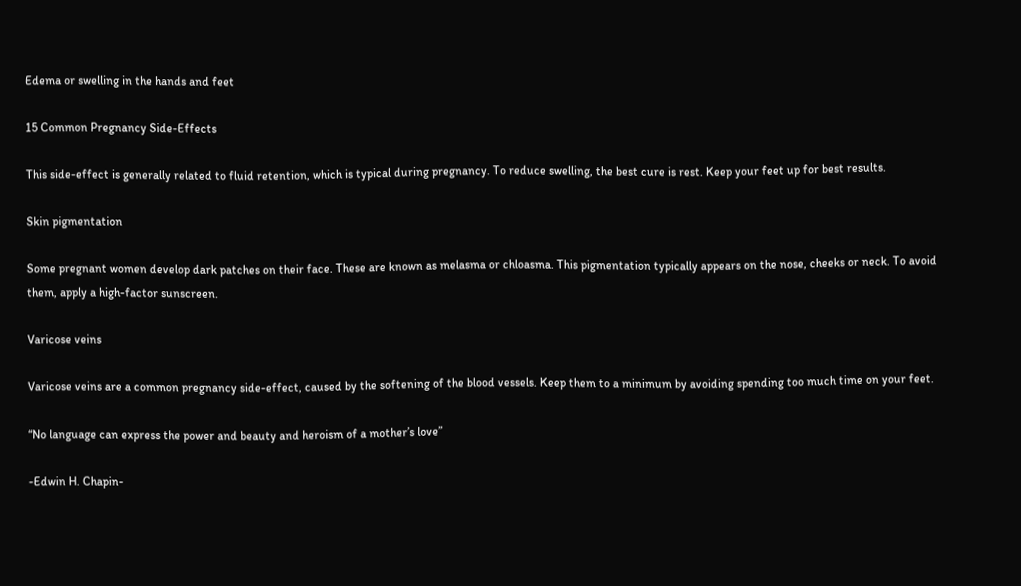Edema or swelling in the hands and feet

15 Common Pregnancy Side-Effects

This side-effect is generally related to fluid retention, which is typical during pregnancy. To reduce swelling, the best cure is rest. Keep your feet up for best results.

Skin pigmentation

Some pregnant women develop dark patches on their face. These are known as melasma or chloasma. This pigmentation typically appears on the nose, cheeks or neck. To avoid them, apply a high-factor sunscreen.

Varicose veins

Varicose veins are a common pregnancy side-effect, caused by the softening of the blood vessels. Keep them to a minimum by avoiding spending too much time on your feet.

“No language can express the power and beauty and heroism of a mother’s love”

-Edwin H. Chapin-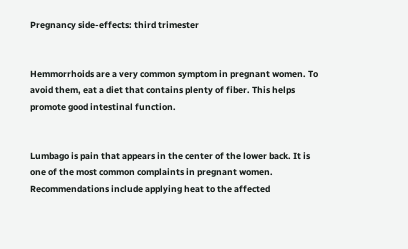Pregnancy side-effects: third trimester


Hemmorrhoids are a very common symptom in pregnant women. To avoid them, eat a diet that contains plenty of fiber. This helps promote good intestinal function.


Lumbago is pain that appears in the center of the lower back. It is one of the most common complaints in pregnant women. Recommendations include applying heat to the affected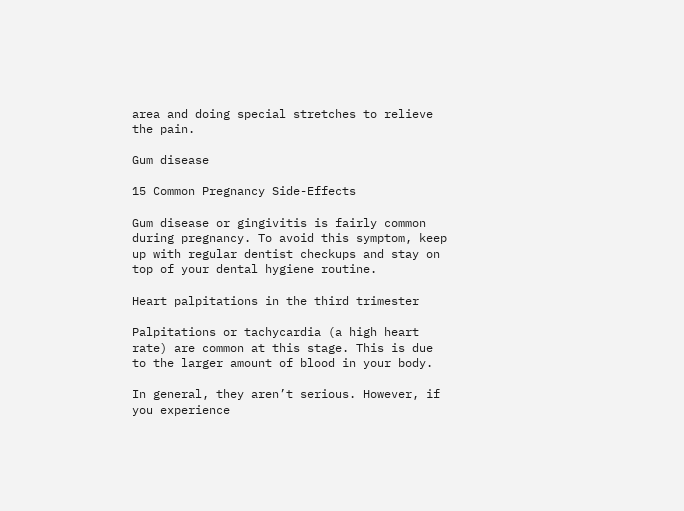area and doing special stretches to relieve the pain.

Gum disease

15 Common Pregnancy Side-Effects

Gum disease or gingivitis is fairly common during pregnancy. To avoid this symptom, keep up with regular dentist checkups and stay on top of your dental hygiene routine.

Heart palpitations in the third trimester

Palpitations or tachycardia (a high heart rate) are common at this stage. This is due to the larger amount of blood in your body.

In general, they aren’t serious. However, if you experience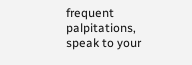frequent palpitations, speak to your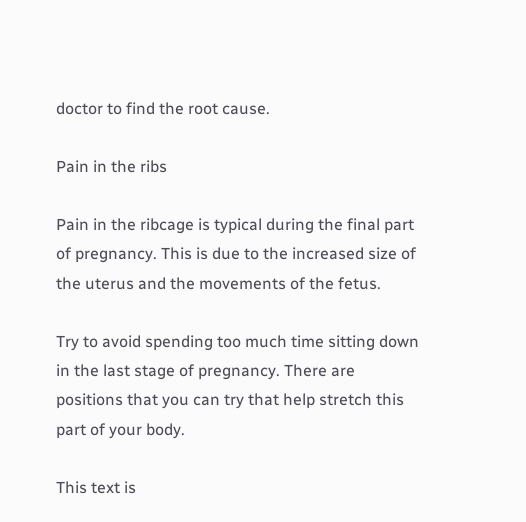doctor to find the root cause.

Pain in the ribs

Pain in the ribcage is typical during the final part of pregnancy. This is due to the increased size of the uterus and the movements of the fetus.

Try to avoid spending too much time sitting down in the last stage of pregnancy. There are positions that you can try that help stretch this part of your body.

This text is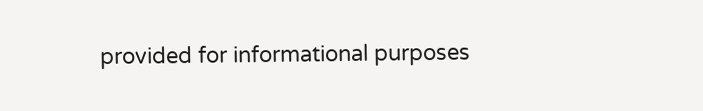provided for informational purposes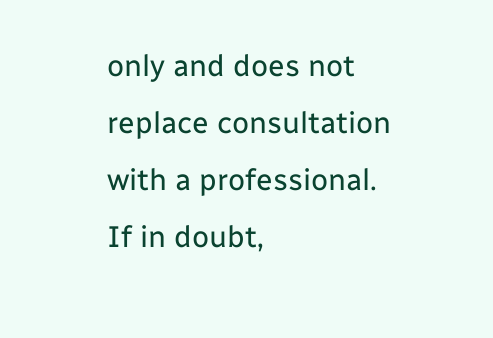only and does not replace consultation with a professional. If in doubt,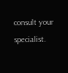consult your specialist.